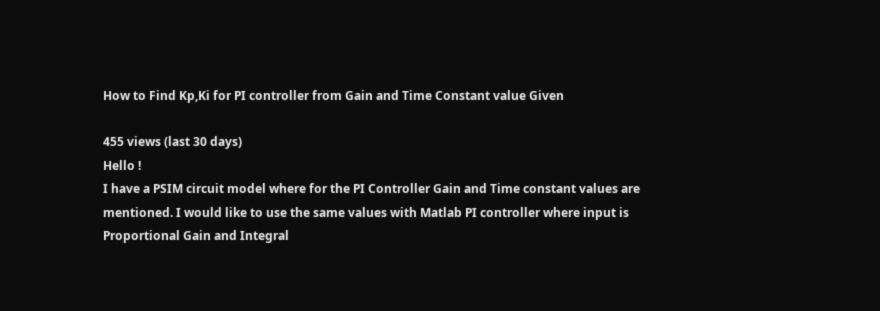How to Find Kp,Ki for PI controller from Gain and Time Constant value Given

455 views (last 30 days)
Hello !
I have a PSIM circuit model where for the PI Controller Gain and Time constant values are mentioned. I would like to use the same values with Matlab PI controller where input is Proportional Gain and Integral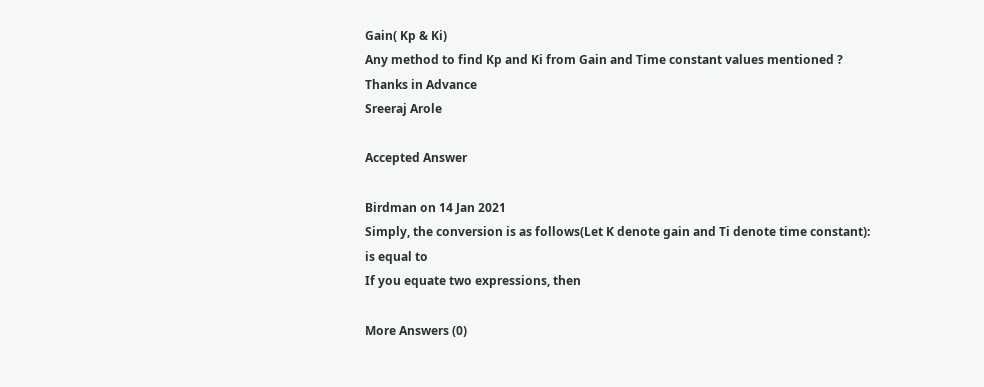Gain( Kp & Ki)
Any method to find Kp and Ki from Gain and Time constant values mentioned ?
Thanks in Advance
Sreeraj Arole

Accepted Answer

Birdman on 14 Jan 2021
Simply, the conversion is as follows(Let K denote gain and Ti denote time constant):
is equal to
If you equate two expressions, then

More Answers (0)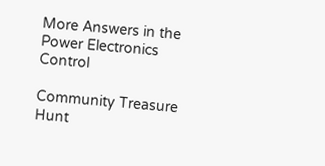More Answers in the  Power Electronics Control

Community Treasure Hunt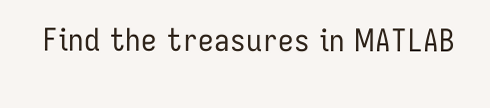Find the treasures in MATLAB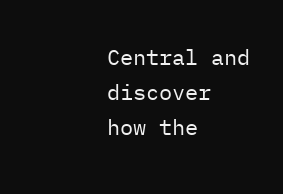Central and discover how the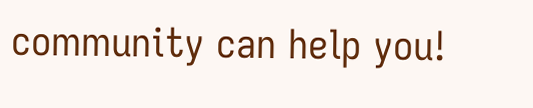community can help you!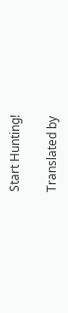Start Hunting!

Translated by